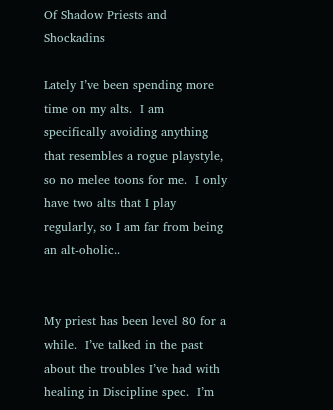Of Shadow Priests and Shockadins

Lately I’ve been spending more time on my alts.  I am specifically avoiding anything that resembles a rogue playstyle, so no melee toons for me.  I only have two alts that I play regularly, so I am far from being an alt-oholic..


My priest has been level 80 for a while.  I’ve talked in the past about the troubles I’ve had with healing in Discipline spec.  I’m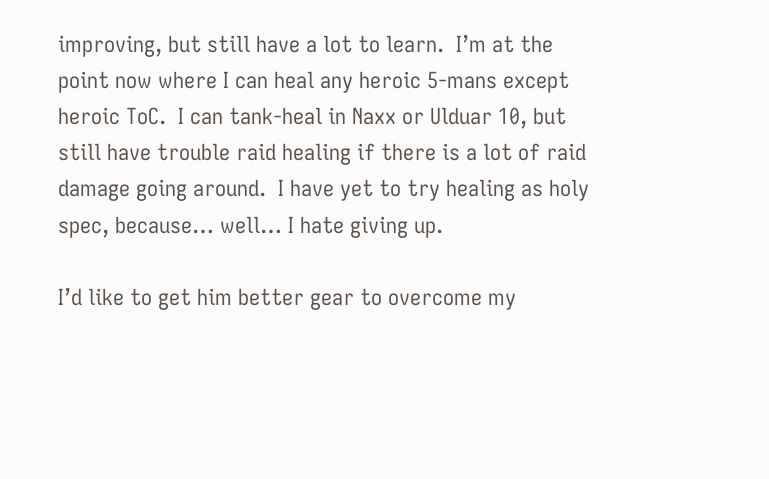improving, but still have a lot to learn.  I’m at the point now where I can heal any heroic 5-mans except heroic ToC.  I can tank-heal in Naxx or Ulduar 10, but still have trouble raid healing if there is a lot of raid damage going around.  I have yet to try healing as holy spec, because… well… I hate giving up.

I’d like to get him better gear to overcome my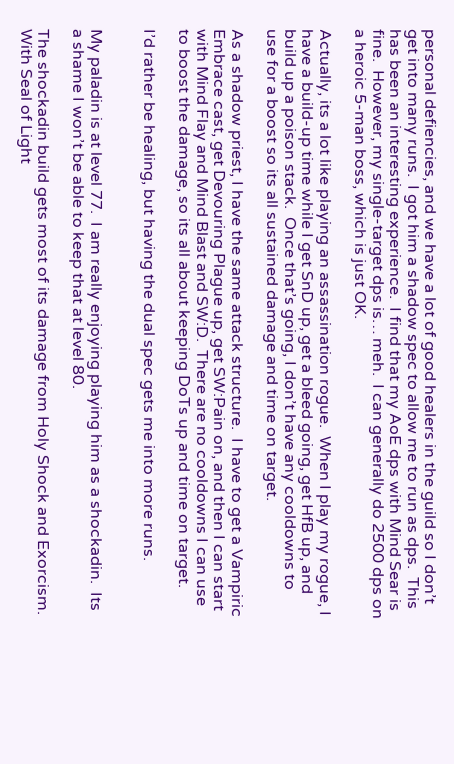personal defiencies, and we have a lot of good healers in the guild so I don’t get into many runs.  I got him a shadow spec to allow me to run as dps.  This has been an interesting experience.  I find that my AoE dps with Mind Sear is fine.  However, my single-target dps is… meh.  I can generally do 2500 dps on a heroic 5-man boss, which is just OK.

Actually, its a lot like playing an assassination rogue.  When I play my rogue, I have a build-up time while I get SnD up, get a bleed going, get HfB up, and build up a poison stack.  Once that’s going, I don’t have any cooldowns to use for a boost so its all sustained damage and time on target.

As a shadow priest, I have the same attack structure.  I have to get a Vampiric Embrace cast, get Devouring Plague up, get SW:Pain on, and then I can start with Mind Flay and Mind Blast and SW:D.  There are no cooldowns I can use to boost the damage, so its all about keeping DoTs up and time on target.

I’d rather be healing, but having the dual spec gets me into more runs.


My paladin is at level 77.  I am really enjoying playing him as a shockadin.  Its a shame I won’t be able to keep that at level 80.

The shockadin build gets most of its damage from Holy Shock and Exorcism.  With Seal of Light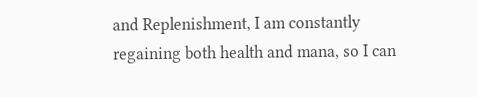and Replenishment, I am constantly regaining both health and mana, so I can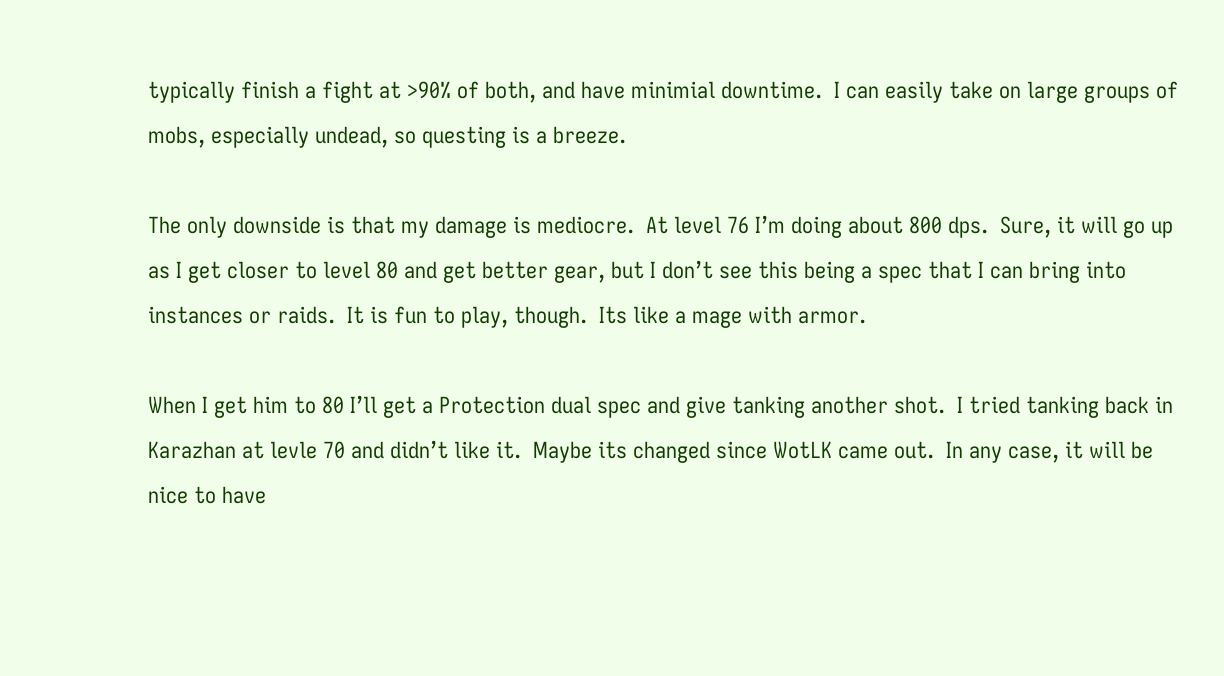typically finish a fight at >90% of both, and have minimial downtime.  I can easily take on large groups of mobs, especially undead, so questing is a breeze.

The only downside is that my damage is mediocre.  At level 76 I’m doing about 800 dps.  Sure, it will go up as I get closer to level 80 and get better gear, but I don’t see this being a spec that I can bring into instances or raids.  It is fun to play, though.  Its like a mage with armor.

When I get him to 80 I’ll get a Protection dual spec and give tanking another shot.  I tried tanking back in Karazhan at levle 70 and didn’t like it.  Maybe its changed since WotLK came out.  In any case, it will be nice to have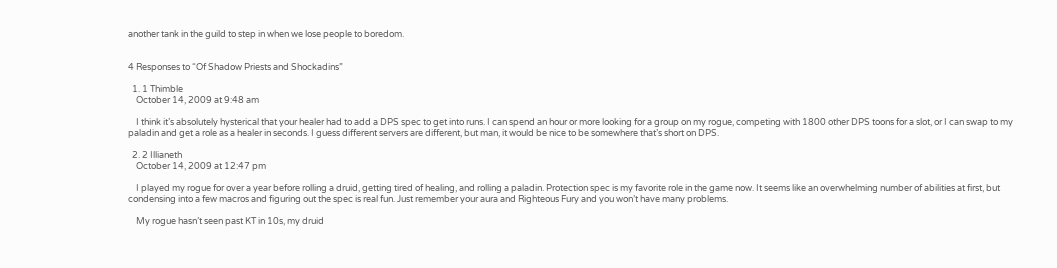another tank in the guild to step in when we lose people to boredom.


4 Responses to “Of Shadow Priests and Shockadins”

  1. 1 Thimble
    October 14, 2009 at 9:48 am

    I think it’s absolutely hysterical that your healer had to add a DPS spec to get into runs. I can spend an hour or more looking for a group on my rogue, competing with 1800 other DPS toons for a slot, or I can swap to my paladin and get a role as a healer in seconds. I guess different servers are different, but man, it would be nice to be somewhere that’s short on DPS.

  2. 2 Illianeth
    October 14, 2009 at 12:47 pm

    I played my rogue for over a year before rolling a druid, getting tired of healing, and rolling a paladin. Protection spec is my favorite role in the game now. It seems like an overwhelming number of abilities at first, but condensing into a few macros and figuring out the spec is real fun. Just remember your aura and Righteous Fury and you won’t have many problems.

    My rogue hasn’t seen past KT in 10s, my druid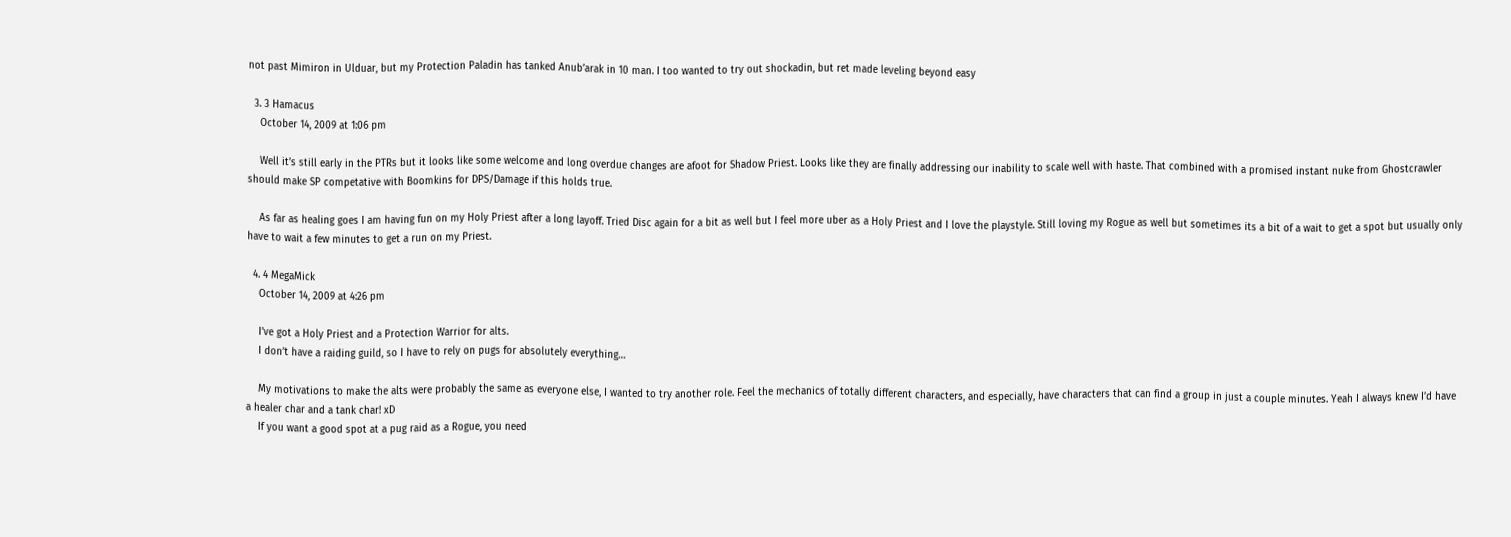not past Mimiron in Ulduar, but my Protection Paladin has tanked Anub’arak in 10 man. I too wanted to try out shockadin, but ret made leveling beyond easy

  3. 3 Hamacus
    October 14, 2009 at 1:06 pm

    Well it’s still early in the PTRs but it looks like some welcome and long overdue changes are afoot for Shadow Priest. Looks like they are finally addressing our inability to scale well with haste. That combined with a promised instant nuke from Ghostcrawler should make SP competative with Boomkins for DPS/Damage if this holds true.

    As far as healing goes I am having fun on my Holy Priest after a long layoff. Tried Disc again for a bit as well but I feel more uber as a Holy Priest and I love the playstyle. Still loving my Rogue as well but sometimes its a bit of a wait to get a spot but usually only have to wait a few minutes to get a run on my Priest.

  4. 4 MegaMick
    October 14, 2009 at 4:26 pm

    I’ve got a Holy Priest and a Protection Warrior for alts.
    I don’t have a raiding guild, so I have to rely on pugs for absolutely everything…

    My motivations to make the alts were probably the same as everyone else, I wanted to try another role. Feel the mechanics of totally different characters, and especially, have characters that can find a group in just a couple minutes. Yeah I always knew I’d have a healer char and a tank char! xD
    If you want a good spot at a pug raid as a Rogue, you need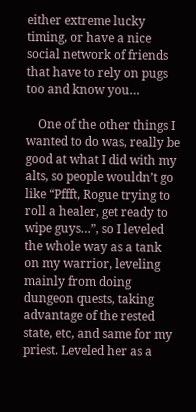either extreme lucky timing, or have a nice social network of friends that have to rely on pugs too and know you…

    One of the other things I wanted to do was, really be good at what I did with my alts, so people wouldn’t go like “Pffft, Rogue trying to roll a healer, get ready to wipe guys…”, so I leveled the whole way as a tank on my warrior, leveling mainly from doing dungeon quests, taking advantage of the rested state, etc, and same for my priest. Leveled her as a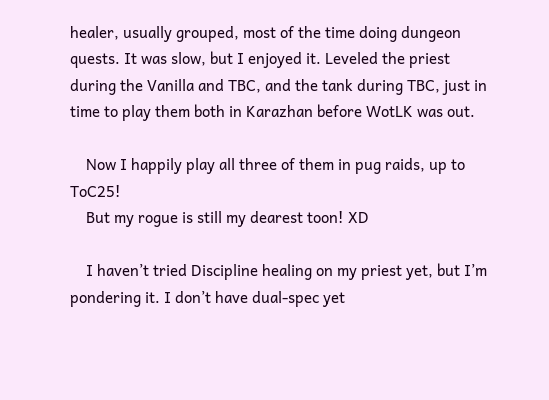healer, usually grouped, most of the time doing dungeon quests. It was slow, but I enjoyed it. Leveled the priest during the Vanilla and TBC, and the tank during TBC, just in time to play them both in Karazhan before WotLK was out.

    Now I happily play all three of them in pug raids, up to ToC25!
    But my rogue is still my dearest toon! XD

    I haven’t tried Discipline healing on my priest yet, but I’m pondering it. I don’t have dual-spec yet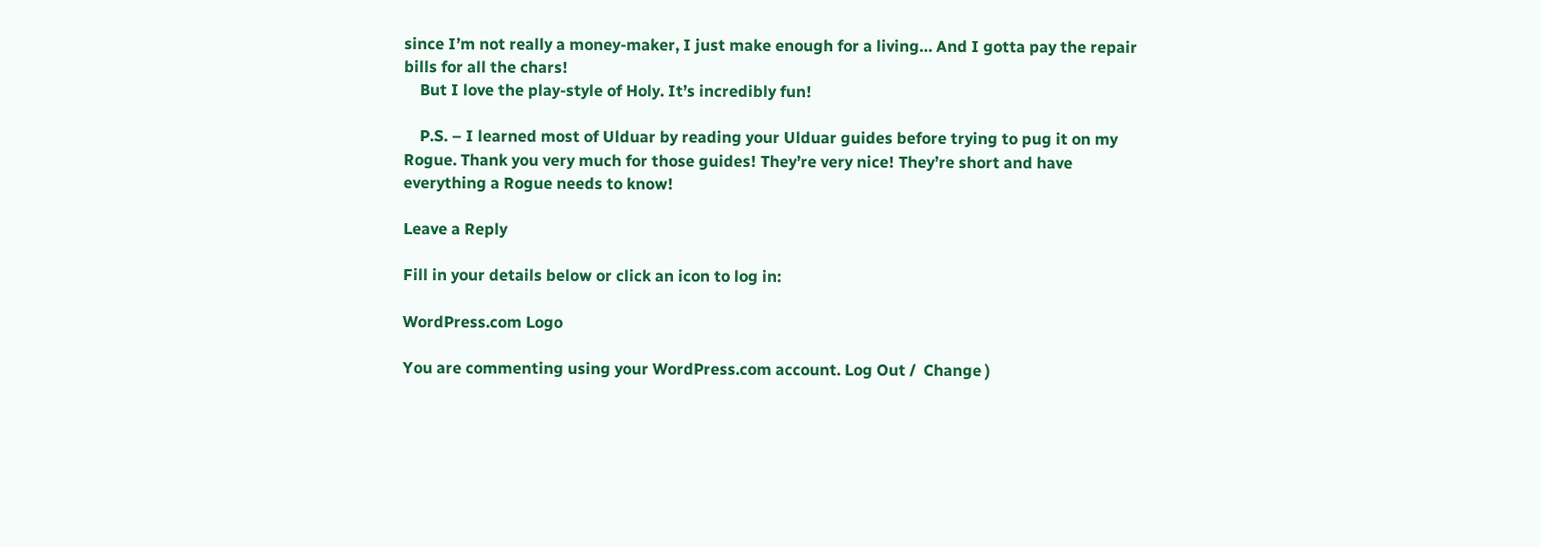since I’m not really a money-maker, I just make enough for a living… And I gotta pay the repair bills for all the chars!
    But I love the play-style of Holy. It’s incredibly fun!

    P.S. – I learned most of Ulduar by reading your Ulduar guides before trying to pug it on my Rogue. Thank you very much for those guides! They’re very nice! They’re short and have everything a Rogue needs to know!

Leave a Reply

Fill in your details below or click an icon to log in:

WordPress.com Logo

You are commenting using your WordPress.com account. Log Out /  Change )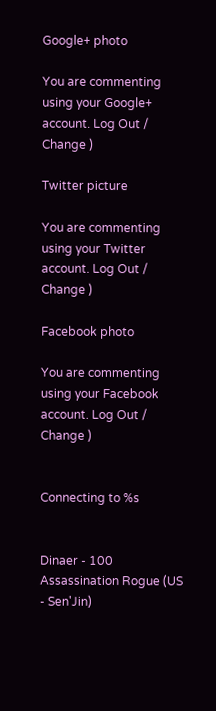Google+ photo

You are commenting using your Google+ account. Log Out /  Change )

Twitter picture

You are commenting using your Twitter account. Log Out /  Change )

Facebook photo

You are commenting using your Facebook account. Log Out /  Change )


Connecting to %s


Dinaer - 100 Assassination Rogue (US - Sen'Jin)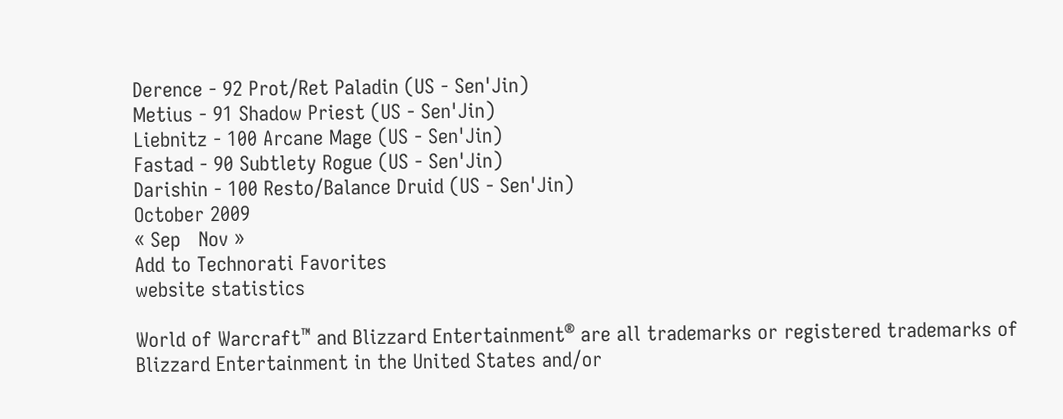Derence - 92 Prot/Ret Paladin (US - Sen'Jin)
Metius - 91 Shadow Priest (US - Sen'Jin)
Liebnitz - 100 Arcane Mage (US - Sen'Jin)
Fastad - 90 Subtlety Rogue (US - Sen'Jin)
Darishin - 100 Resto/Balance Druid (US - Sen'Jin)
October 2009
« Sep   Nov »
Add to Technorati Favorites
website statistics

World of Warcraft™ and Blizzard Entertainment® are all trademarks or registered trademarks of Blizzard Entertainment in the United States and/or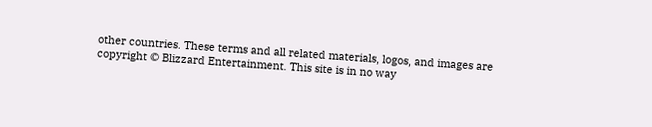other countries. These terms and all related materials, logos, and images are copyright © Blizzard Entertainment. This site is in no way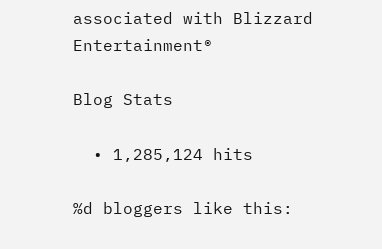associated with Blizzard Entertainment®

Blog Stats

  • 1,285,124 hits

%d bloggers like this: